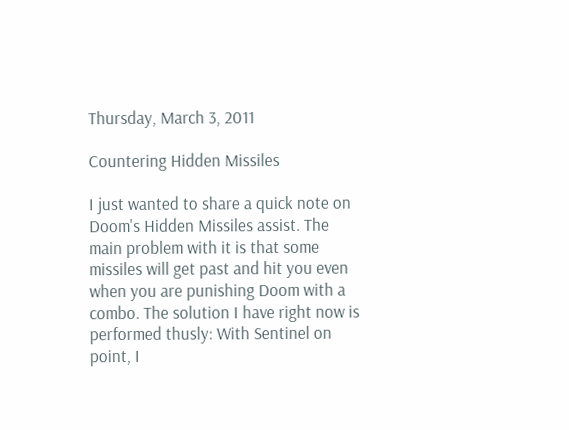Thursday, March 3, 2011

Countering Hidden Missiles

I just wanted to share a quick note on Doom's Hidden Missiles assist. The main problem with it is that some missiles will get past and hit you even when you are punishing Doom with a combo. The solution I have right now is performed thusly: With Sentinel on point, I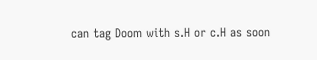can tag Doom with s.H or c.H as soon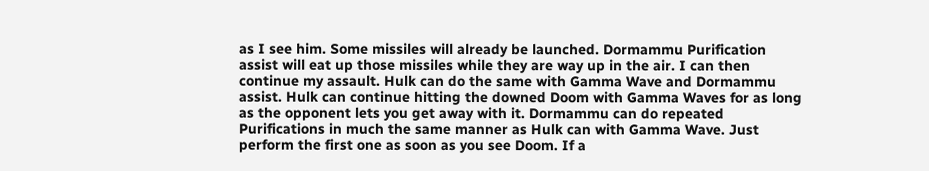as I see him. Some missiles will already be launched. Dormammu Purification assist will eat up those missiles while they are way up in the air. I can then continue my assault. Hulk can do the same with Gamma Wave and Dormammu assist. Hulk can continue hitting the downed Doom with Gamma Waves for as long as the opponent lets you get away with it. Dormammu can do repeated Purifications in much the same manner as Hulk can with Gamma Wave. Just perform the first one as soon as you see Doom. If a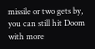missile or two gets by, you can still hit Doom with more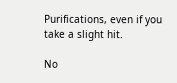Purifications, even if you take a slight hit.

No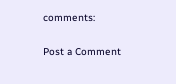comments:

Post a Comment